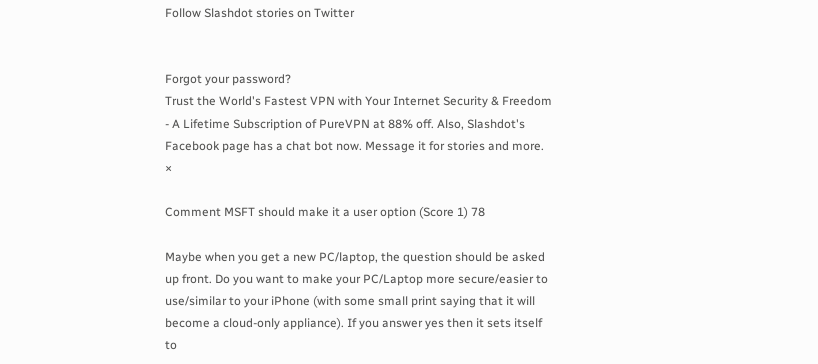Follow Slashdot stories on Twitter


Forgot your password?
Trust the World's Fastest VPN with Your Internet Security & Freedom - A Lifetime Subscription of PureVPN at 88% off. Also, Slashdot's Facebook page has a chat bot now. Message it for stories and more. ×

Comment MSFT should make it a user option (Score 1) 78

Maybe when you get a new PC/laptop, the question should be asked up front. Do you want to make your PC/Laptop more secure/easier to use/similar to your iPhone (with some small print saying that it will become a cloud-only appliance). If you answer yes then it sets itself to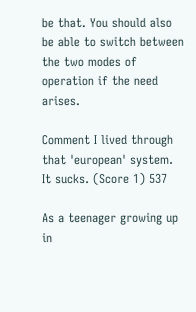be that. You should also be able to switch between the two modes of operation if the need arises.

Comment I lived through that 'european' system. It sucks. (Score 1) 537

As a teenager growing up in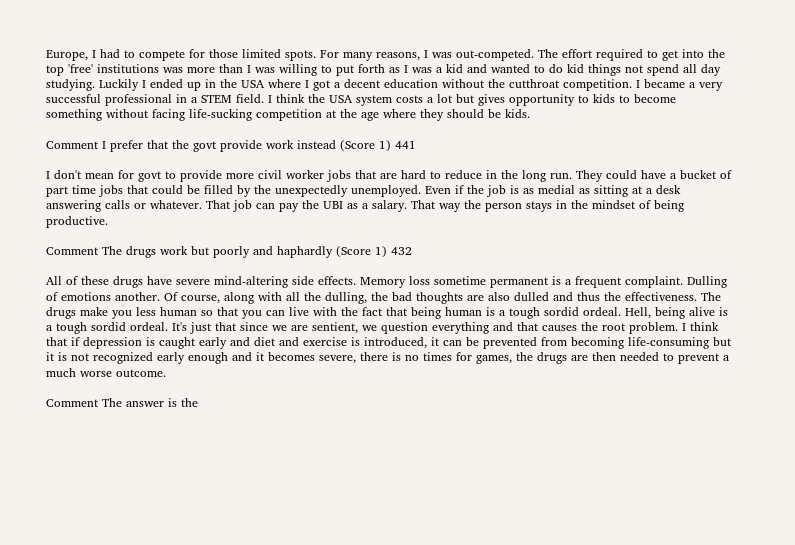Europe, I had to compete for those limited spots. For many reasons, I was out-competed. The effort required to get into the top 'free' institutions was more than I was willing to put forth as I was a kid and wanted to do kid things not spend all day studying. Luckily I ended up in the USA where I got a decent education without the cutthroat competition. I became a very successful professional in a STEM field. I think the USA system costs a lot but gives opportunity to kids to become something without facing life-sucking competition at the age where they should be kids.

Comment I prefer that the govt provide work instead (Score 1) 441

I don't mean for govt to provide more civil worker jobs that are hard to reduce in the long run. They could have a bucket of part time jobs that could be filled by the unexpectedly unemployed. Even if the job is as medial as sitting at a desk answering calls or whatever. That job can pay the UBI as a salary. That way the person stays in the mindset of being productive.

Comment The drugs work but poorly and haphardly (Score 1) 432

All of these drugs have severe mind-altering side effects. Memory loss sometime permanent is a frequent complaint. Dulling of emotions another. Of course, along with all the dulling, the bad thoughts are also dulled and thus the effectiveness. The drugs make you less human so that you can live with the fact that being human is a tough sordid ordeal. Hell, being alive is a tough sordid ordeal. It's just that since we are sentient, we question everything and that causes the root problem. I think that if depression is caught early and diet and exercise is introduced, it can be prevented from becoming life-consuming but it is not recognized early enough and it becomes severe, there is no times for games, the drugs are then needed to prevent a much worse outcome.

Comment The answer is the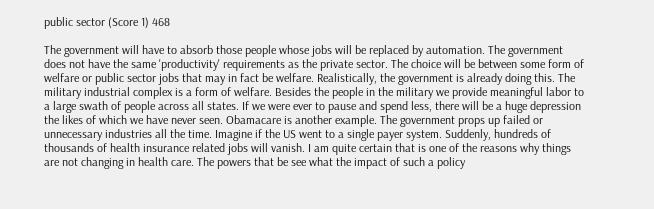public sector (Score 1) 468

The government will have to absorb those people whose jobs will be replaced by automation. The government does not have the same 'productivity' requirements as the private sector. The choice will be between some form of welfare or public sector jobs that may in fact be welfare. Realistically, the government is already doing this. The military industrial complex is a form of welfare. Besides the people in the military we provide meaningful labor to a large swath of people across all states. If we were ever to pause and spend less, there will be a huge depression the likes of which we have never seen. Obamacare is another example. The government props up failed or unnecessary industries all the time. Imagine if the US went to a single payer system. Suddenly, hundreds of thousands of health insurance related jobs will vanish. I am quite certain that is one of the reasons why things are not changing in health care. The powers that be see what the impact of such a policy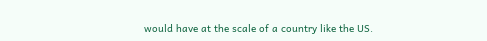would have at the scale of a country like the US.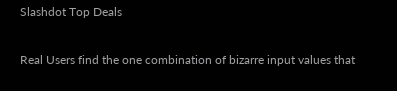Slashdot Top Deals

Real Users find the one combination of bizarre input values that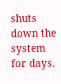shuts down the system for days.